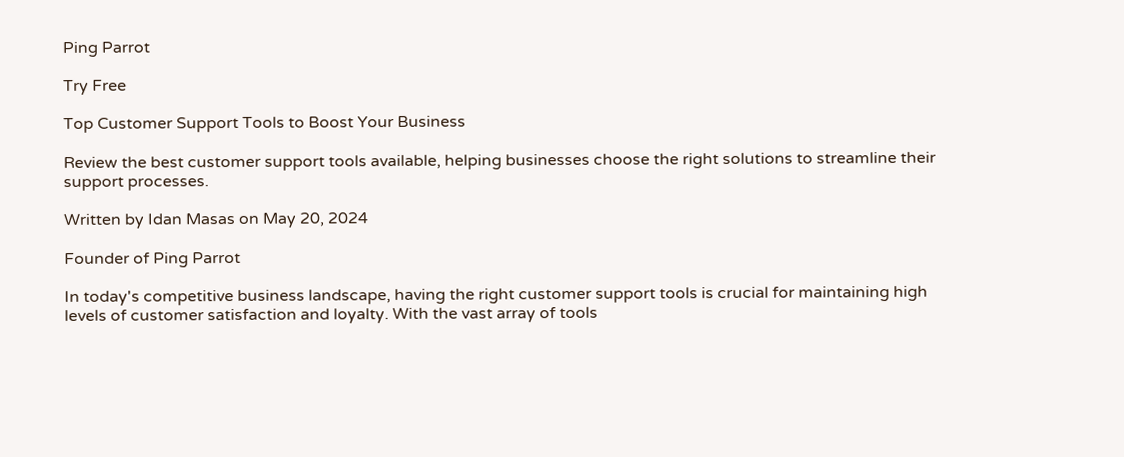Ping Parrot

Try Free

Top Customer Support Tools to Boost Your Business

Review the best customer support tools available, helping businesses choose the right solutions to streamline their support processes.

Written by Idan Masas on May 20, 2024

Founder of Ping Parrot

In today's competitive business landscape, having the right customer support tools is crucial for maintaining high levels of customer satisfaction and loyalty. With the vast array of tools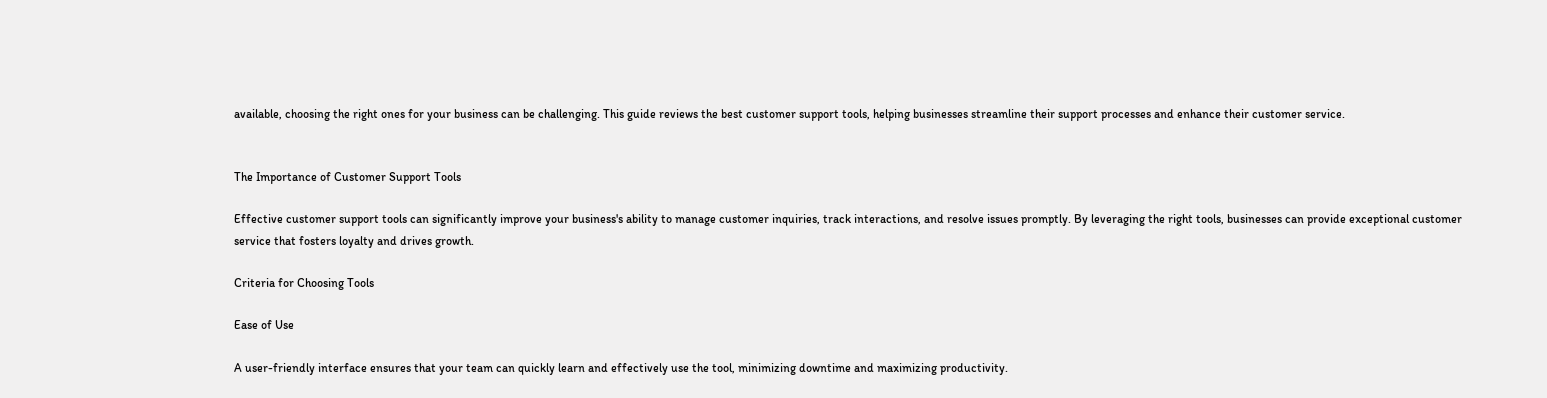available, choosing the right ones for your business can be challenging. This guide reviews the best customer support tools, helping businesses streamline their support processes and enhance their customer service.


The Importance of Customer Support Tools

Effective customer support tools can significantly improve your business's ability to manage customer inquiries, track interactions, and resolve issues promptly. By leveraging the right tools, businesses can provide exceptional customer service that fosters loyalty and drives growth.

Criteria for Choosing Tools

Ease of Use

A user-friendly interface ensures that your team can quickly learn and effectively use the tool, minimizing downtime and maximizing productivity.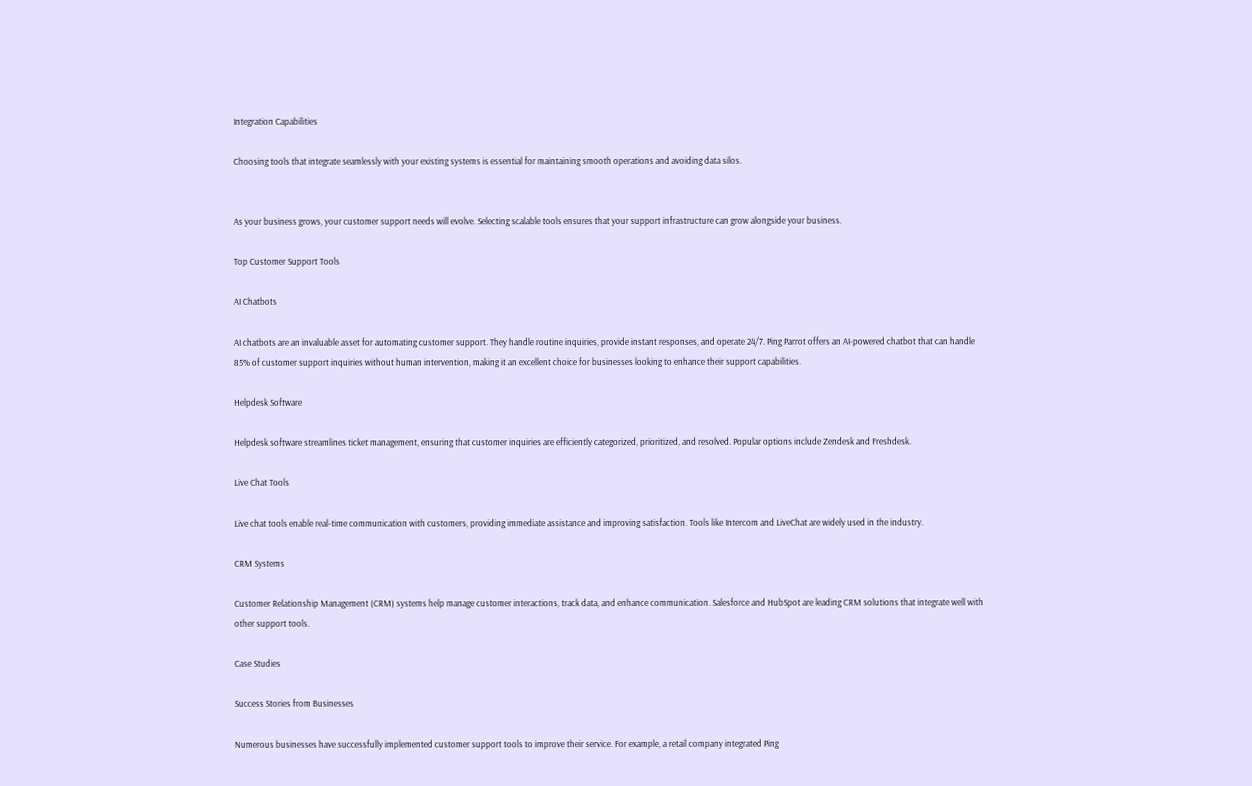Integration Capabilities

Choosing tools that integrate seamlessly with your existing systems is essential for maintaining smooth operations and avoiding data silos.


As your business grows, your customer support needs will evolve. Selecting scalable tools ensures that your support infrastructure can grow alongside your business.

Top Customer Support Tools

AI Chatbots

AI chatbots are an invaluable asset for automating customer support. They handle routine inquiries, provide instant responses, and operate 24/7. Ping Parrot offers an AI-powered chatbot that can handle 85% of customer support inquiries without human intervention, making it an excellent choice for businesses looking to enhance their support capabilities.

Helpdesk Software

Helpdesk software streamlines ticket management, ensuring that customer inquiries are efficiently categorized, prioritized, and resolved. Popular options include Zendesk and Freshdesk.

Live Chat Tools

Live chat tools enable real-time communication with customers, providing immediate assistance and improving satisfaction. Tools like Intercom and LiveChat are widely used in the industry.

CRM Systems

Customer Relationship Management (CRM) systems help manage customer interactions, track data, and enhance communication. Salesforce and HubSpot are leading CRM solutions that integrate well with other support tools.

Case Studies

Success Stories from Businesses

Numerous businesses have successfully implemented customer support tools to improve their service. For example, a retail company integrated Ping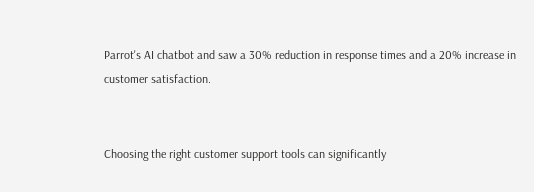Parrot's AI chatbot and saw a 30% reduction in response times and a 20% increase in customer satisfaction.


Choosing the right customer support tools can significantly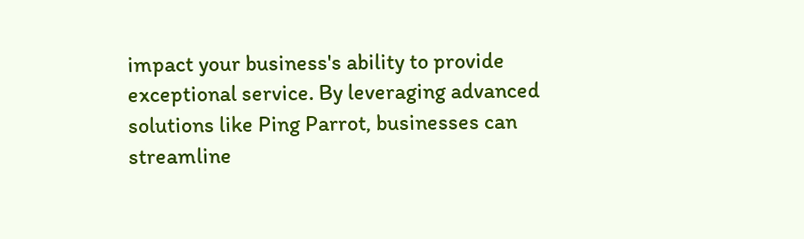impact your business's ability to provide exceptional service. By leveraging advanced solutions like Ping Parrot, businesses can streamline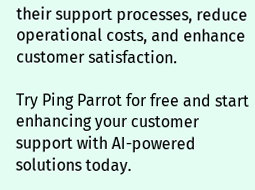their support processes, reduce operational costs, and enhance customer satisfaction.

Try Ping Parrot for free and start enhancing your customer support with AI-powered solutions today.